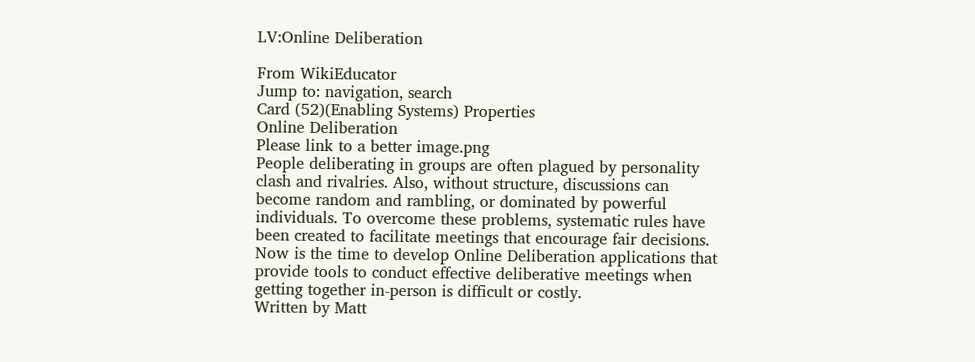LV:Online Deliberation

From WikiEducator
Jump to: navigation, search
Card (52)(Enabling Systems) Properties
Online Deliberation
Please link to a better image.png
People deliberating in groups are often plagued by personality clash and rivalries. Also, without structure, discussions can become random and rambling, or dominated by powerful individuals. To overcome these problems, systematic rules have been created to facilitate meetings that encourage fair decisions. Now is the time to develop Online Deliberation applications that provide tools to conduct effective deliberative meetings when getting together in-person is difficult or costly.
Written by Matt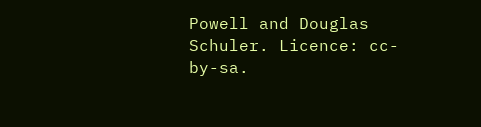Powell and Douglas Schuler. Licence: cc-by-sa.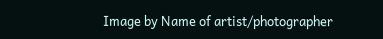Image by Name of artist/photographer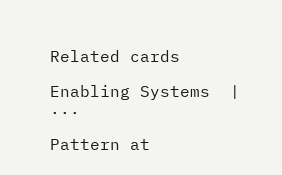Related cards

Enabling Systems  | ...

Pattern at